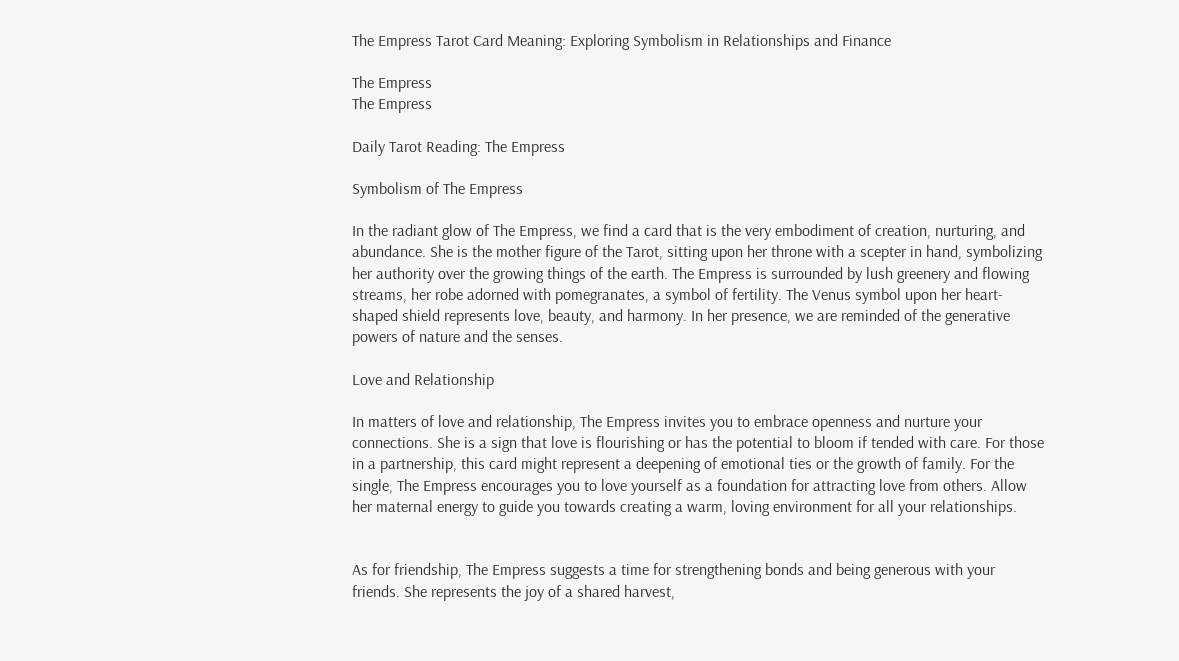The Empress Tarot Card Meaning: Exploring Symbolism in Relationships and Finance

The Empress
The Empress

Daily Tarot Reading: The Empress

Symbolism of The Empress

In the radiant glow of The Empress, we find a card that is the very embodiment of creation, nurturing, and abundance. She is the mother figure of the Tarot, sitting upon her throne with a scepter in hand, symbolizing her authority over the growing things of the earth. The Empress is surrounded by lush greenery and flowing streams, her robe adorned with pomegranates, a symbol of fertility. The Venus symbol upon her heart-shaped shield represents love, beauty, and harmony. In her presence, we are reminded of the generative powers of nature and the senses.

Love and Relationship

In matters of love and relationship, The Empress invites you to embrace openness and nurture your connections. She is a sign that love is flourishing or has the potential to bloom if tended with care. For those in a partnership, this card might represent a deepening of emotional ties or the growth of family. For the single, The Empress encourages you to love yourself as a foundation for attracting love from others. Allow her maternal energy to guide you towards creating a warm, loving environment for all your relationships.


As for friendship, The Empress suggests a time for strengthening bonds and being generous with your friends. She represents the joy of a shared harvest,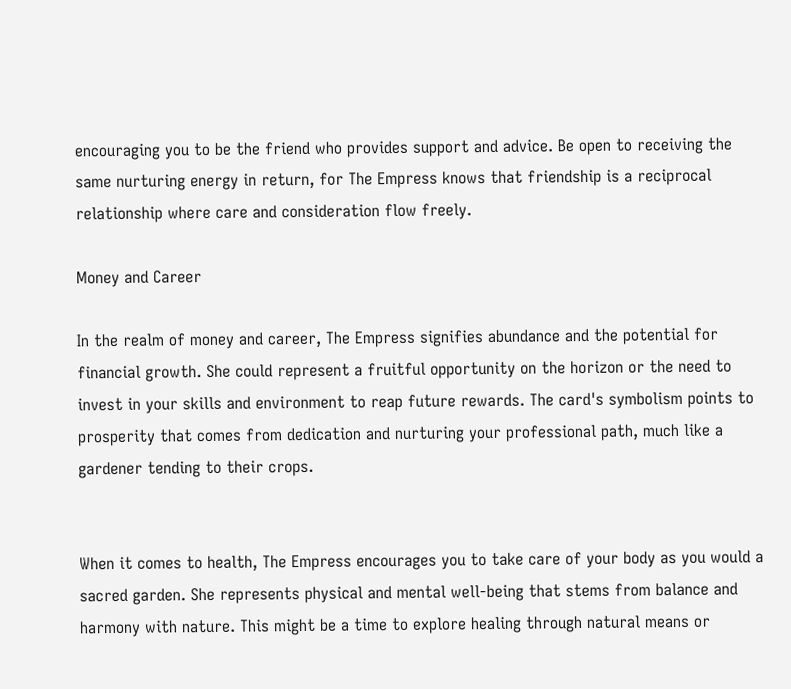encouraging you to be the friend who provides support and advice. Be open to receiving the same nurturing energy in return, for The Empress knows that friendship is a reciprocal relationship where care and consideration flow freely.

Money and Career

In the realm of money and career, The Empress signifies abundance and the potential for financial growth. She could represent a fruitful opportunity on the horizon or the need to invest in your skills and environment to reap future rewards. The card's symbolism points to prosperity that comes from dedication and nurturing your professional path, much like a gardener tending to their crops.


When it comes to health, The Empress encourages you to take care of your body as you would a sacred garden. She represents physical and mental well-being that stems from balance and harmony with nature. This might be a time to explore healing through natural means or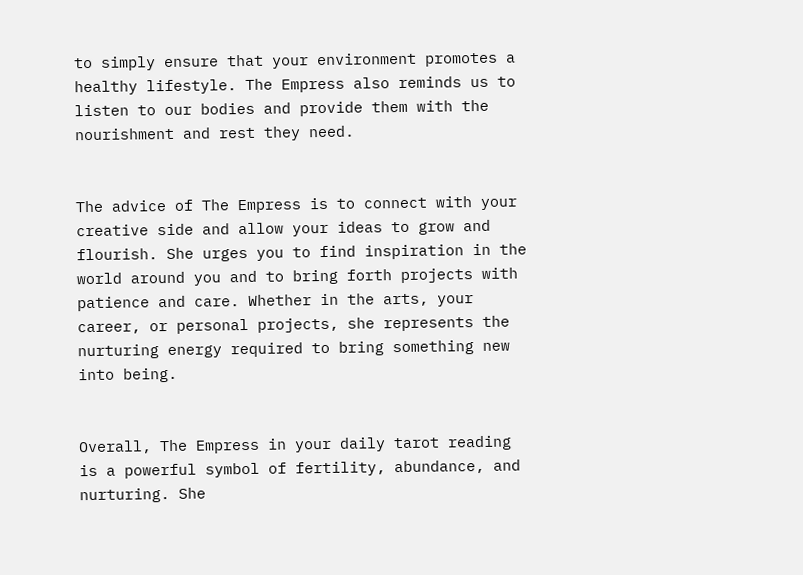to simply ensure that your environment promotes a healthy lifestyle. The Empress also reminds us to listen to our bodies and provide them with the nourishment and rest they need.


The advice of The Empress is to connect with your creative side and allow your ideas to grow and flourish. She urges you to find inspiration in the world around you and to bring forth projects with patience and care. Whether in the arts, your career, or personal projects, she represents the nurturing energy required to bring something new into being.


Overall, The Empress in your daily tarot reading is a powerful symbol of fertility, abundance, and nurturing. She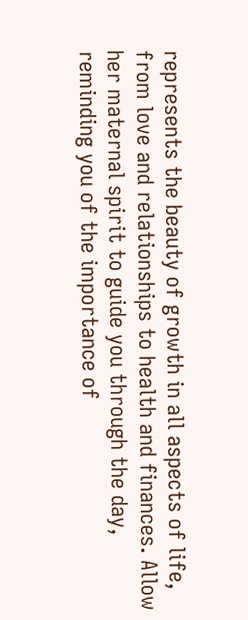represents the beauty of growth in all aspects of life, from love and relationships to health and finances. Allow her maternal spirit to guide you through the day, reminding you of the importance of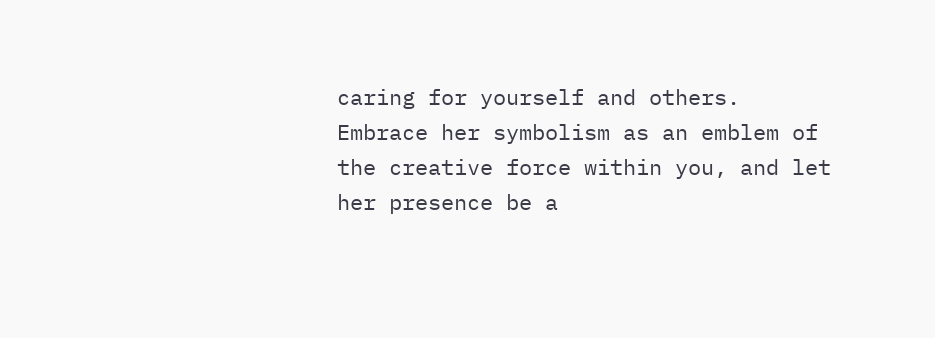caring for yourself and others. Embrace her symbolism as an emblem of the creative force within you, and let her presence be a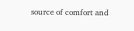source of comfort and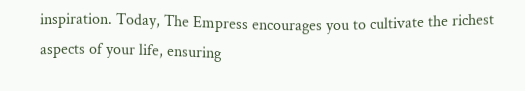inspiration. Today, The Empress encourages you to cultivate the richest aspects of your life, ensuring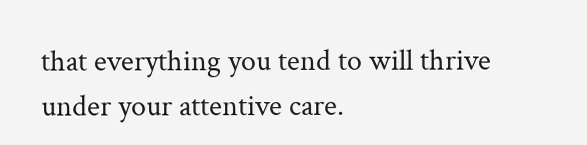that everything you tend to will thrive under your attentive care.